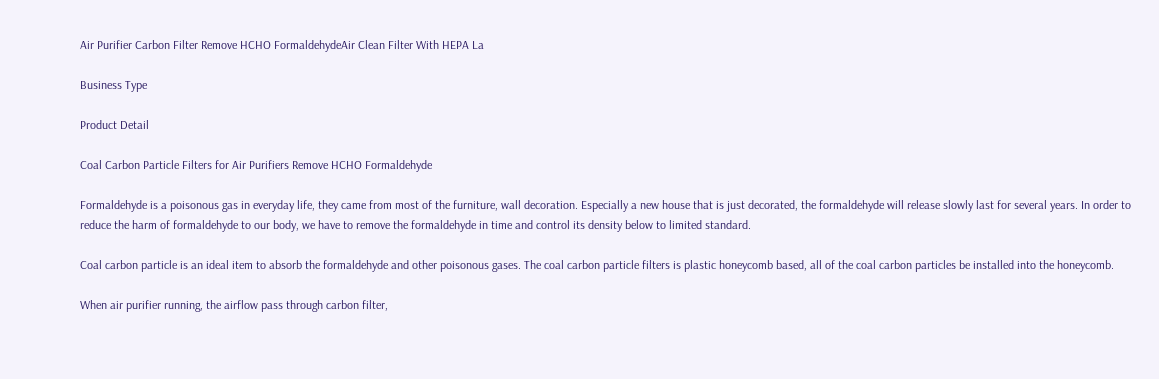Air Purifier Carbon Filter Remove HCHO FormaldehydeAir Clean Filter With HEPA La

Business Type

Product Detail

Coal Carbon Particle Filters for Air Purifiers Remove HCHO Formaldehyde

Formaldehyde is a poisonous gas in everyday life, they came from most of the furniture, wall decoration. Especially a new house that is just decorated, the formaldehyde will release slowly last for several years. In order to reduce the harm of formaldehyde to our body, we have to remove the formaldehyde in time and control its density below to limited standard.

Coal carbon particle is an ideal item to absorb the formaldehyde and other poisonous gases. The coal carbon particle filters is plastic honeycomb based, all of the coal carbon particles be installed into the honeycomb.

When air purifier running, the airflow pass through carbon filter,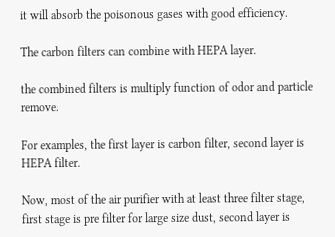it will absorb the poisonous gases with good efficiency.

The carbon filters can combine with HEPA layer.

the combined filters is multiply function of odor and particle remove.

For examples, the first layer is carbon filter, second layer is HEPA filter.

Now, most of the air purifier with at least three filter stage, first stage is pre filter for large size dust, second layer is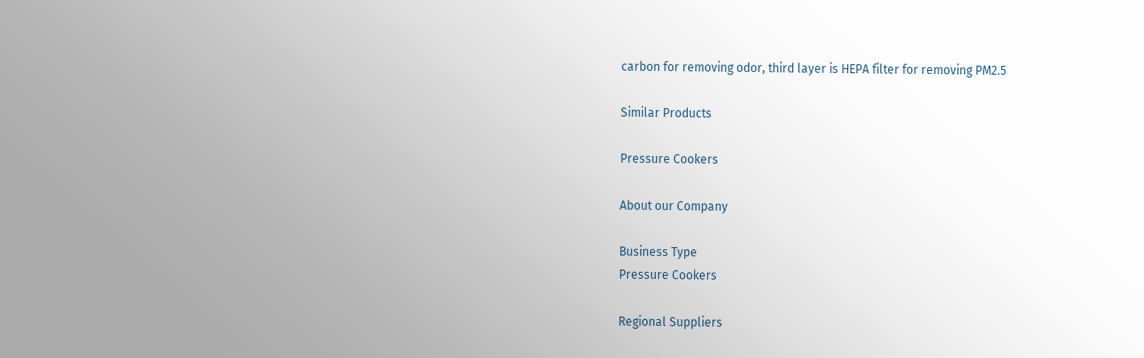carbon for removing odor, third layer is HEPA filter for removing PM2.5

Similar Products

Pressure Cookers

About our Company

Business Type
Pressure Cookers

Regional Suppliers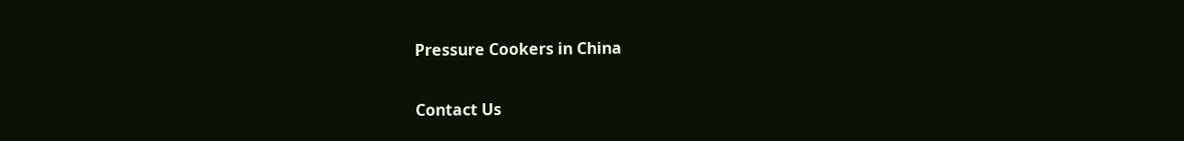Pressure Cookers in China

Contact Us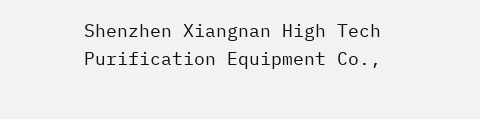Shenzhen Xiangnan High Tech Purification Equipment Co.,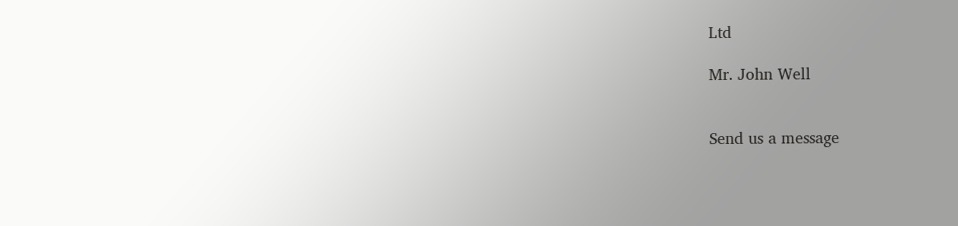Ltd

Mr. John Well


Send us a message